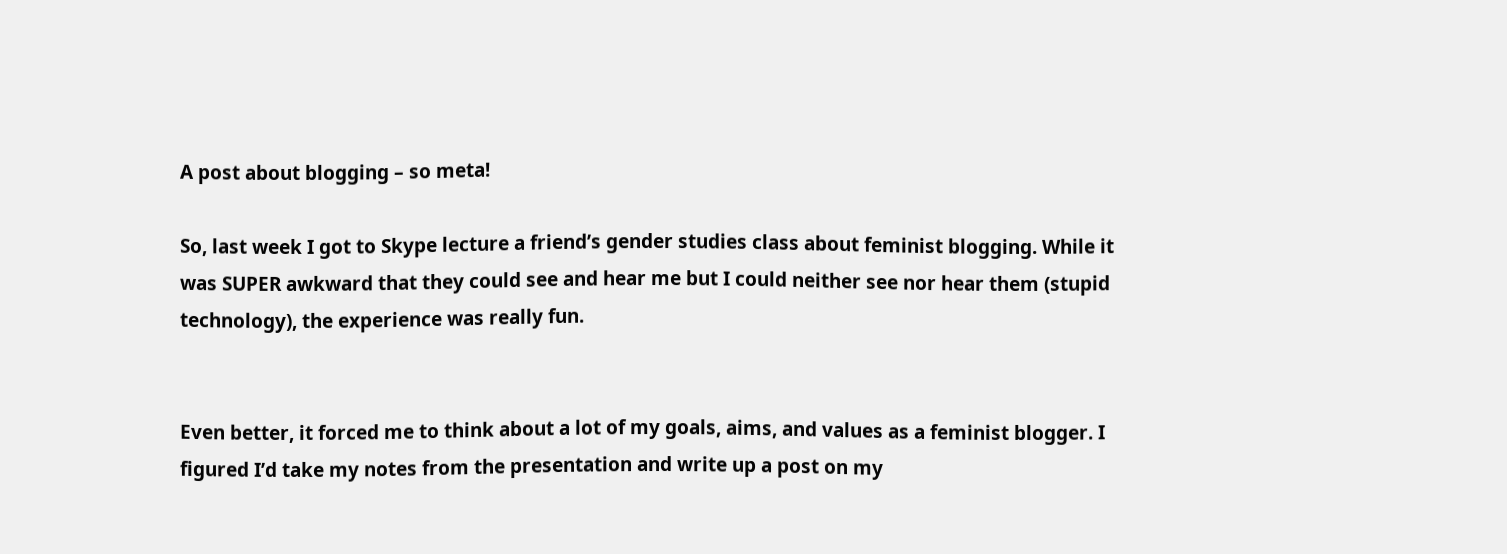A post about blogging – so meta!

So, last week I got to Skype lecture a friend’s gender studies class about feminist blogging. While it was SUPER awkward that they could see and hear me but I could neither see nor hear them (stupid technology), the experience was really fun.


Even better, it forced me to think about a lot of my goals, aims, and values as a feminist blogger. I figured I’d take my notes from the presentation and write up a post on my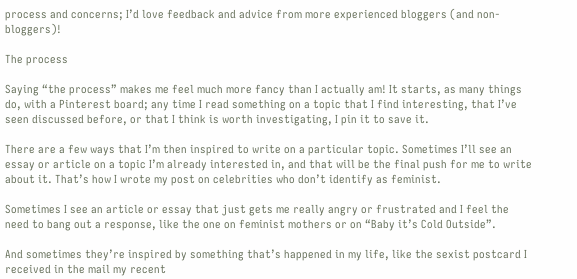process and concerns; I’d love feedback and advice from more experienced bloggers (and non-bloggers)!

The process

Saying “the process” makes me feel much more fancy than I actually am! It starts, as many things do, with a Pinterest board; any time I read something on a topic that I find interesting, that I’ve seen discussed before, or that I think is worth investigating, I pin it to save it.

There are a few ways that I’m then inspired to write on a particular topic. Sometimes I’ll see an essay or article on a topic I’m already interested in, and that will be the final push for me to write about it. That’s how I wrote my post on celebrities who don’t identify as feminist.

Sometimes I see an article or essay that just gets me really angry or frustrated and I feel the need to bang out a response, like the one on feminist mothers or on “Baby it’s Cold Outside”.

And sometimes they’re inspired by something that’s happened in my life, like the sexist postcard I received in the mail my recent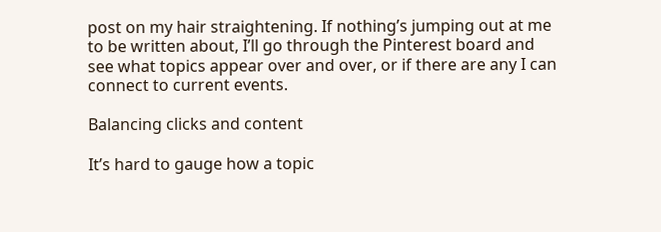post on my hair straightening. If nothing’s jumping out at me to be written about, I’ll go through the Pinterest board and see what topics appear over and over, or if there are any I can connect to current events.

Balancing clicks and content

It’s hard to gauge how a topic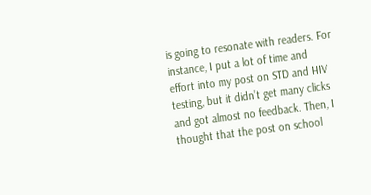is going to resonate with readers. For instance, I put a lot of time and effort into my post on STD and HIV testing, but it didn’t get many clicks and got almost no feedback. Then, I thought that the post on school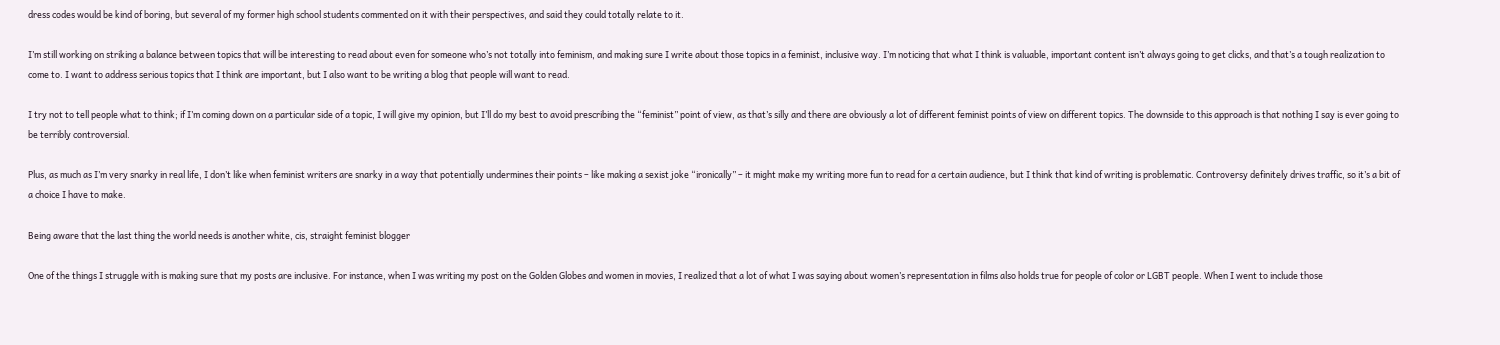dress codes would be kind of boring, but several of my former high school students commented on it with their perspectives, and said they could totally relate to it.

I’m still working on striking a balance between topics that will be interesting to read about even for someone who’s not totally into feminism, and making sure I write about those topics in a feminist, inclusive way. I’m noticing that what I think is valuable, important content isn’t always going to get clicks, and that’s a tough realization to come to. I want to address serious topics that I think are important, but I also want to be writing a blog that people will want to read.

I try not to tell people what to think; if I’m coming down on a particular side of a topic, I will give my opinion, but I’ll do my best to avoid prescribing the “feminist” point of view, as that’s silly and there are obviously a lot of different feminist points of view on different topics. The downside to this approach is that nothing I say is ever going to be terribly controversial.

Plus, as much as I’m very snarky in real life, I don’t like when feminist writers are snarky in a way that potentially undermines their points – like making a sexist joke “ironically” – it might make my writing more fun to read for a certain audience, but I think that kind of writing is problematic. Controversy definitely drives traffic, so it’s a bit of a choice I have to make.

Being aware that the last thing the world needs is another white, cis, straight feminist blogger

One of the things I struggle with is making sure that my posts are inclusive. For instance, when I was writing my post on the Golden Globes and women in movies, I realized that a lot of what I was saying about women’s representation in films also holds true for people of color or LGBT people. When I went to include those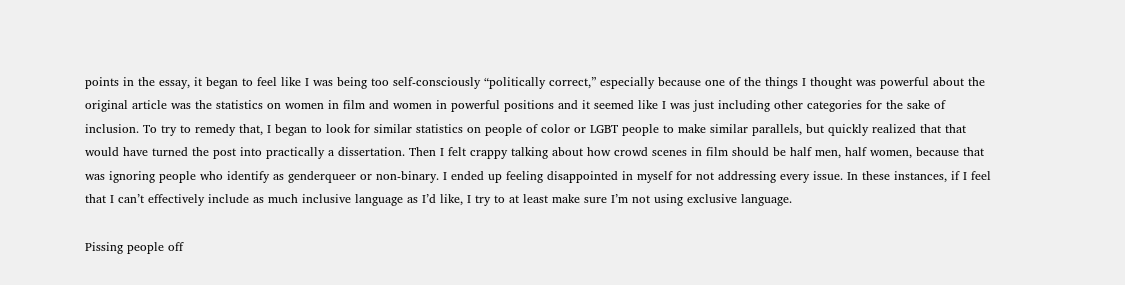points in the essay, it began to feel like I was being too self-consciously “politically correct,” especially because one of the things I thought was powerful about the original article was the statistics on women in film and women in powerful positions and it seemed like I was just including other categories for the sake of inclusion. To try to remedy that, I began to look for similar statistics on people of color or LGBT people to make similar parallels, but quickly realized that that would have turned the post into practically a dissertation. Then I felt crappy talking about how crowd scenes in film should be half men, half women, because that was ignoring people who identify as genderqueer or non-binary. I ended up feeling disappointed in myself for not addressing every issue. In these instances, if I feel that I can’t effectively include as much inclusive language as I’d like, I try to at least make sure I’m not using exclusive language.

Pissing people off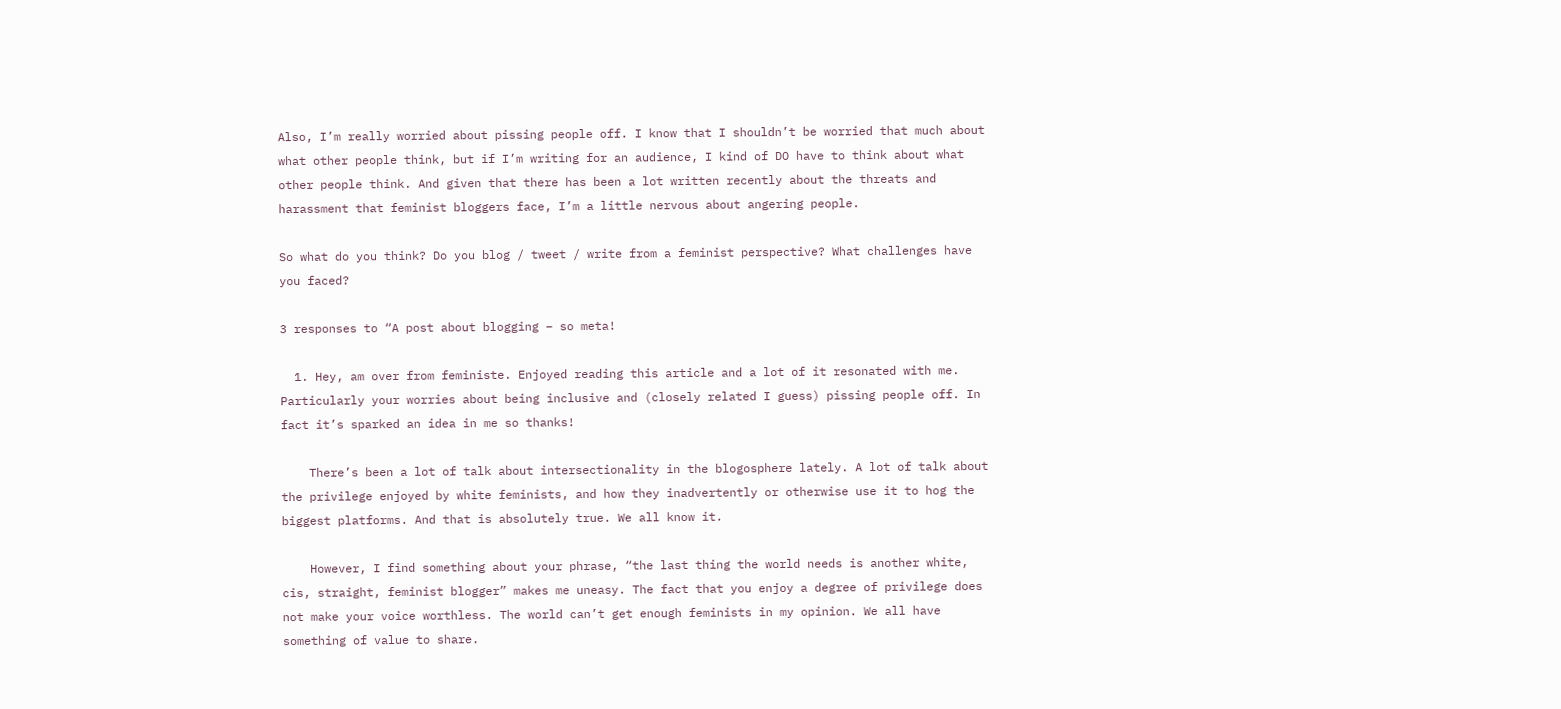Also, I’m really worried about pissing people off. I know that I shouldn’t be worried that much about what other people think, but if I’m writing for an audience, I kind of DO have to think about what other people think. And given that there has been a lot written recently about the threats and harassment that feminist bloggers face, I’m a little nervous about angering people.

So what do you think? Do you blog / tweet / write from a feminist perspective? What challenges have you faced?

3 responses to “A post about blogging – so meta!

  1. Hey, am over from feministe. Enjoyed reading this article and a lot of it resonated with me. Particularly your worries about being inclusive and (closely related I guess) pissing people off. In fact it’s sparked an idea in me so thanks!

    There’s been a lot of talk about intersectionality in the blogosphere lately. A lot of talk about the privilege enjoyed by white feminists, and how they inadvertently or otherwise use it to hog the biggest platforms. And that is absolutely true. We all know it.

    However, I find something about your phrase, “the last thing the world needs is another white, cis, straight, feminist blogger” makes me uneasy. The fact that you enjoy a degree of privilege does not make your voice worthless. The world can’t get enough feminists in my opinion. We all have something of value to share.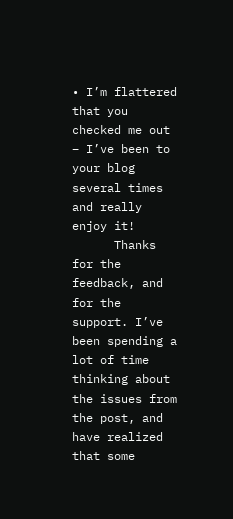• I’m flattered that you checked me out – I’ve been to your blog several times and really enjoy it!
      Thanks for the feedback, and for the support. I’ve been spending a lot of time thinking about the issues from the post, and have realized that some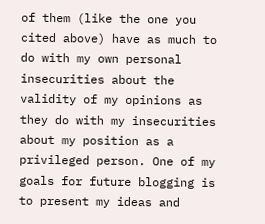of them (like the one you cited above) have as much to do with my own personal insecurities about the validity of my opinions as they do with my insecurities about my position as a privileged person. One of my goals for future blogging is to present my ideas and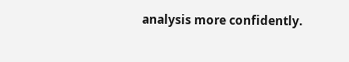analysis more confidently.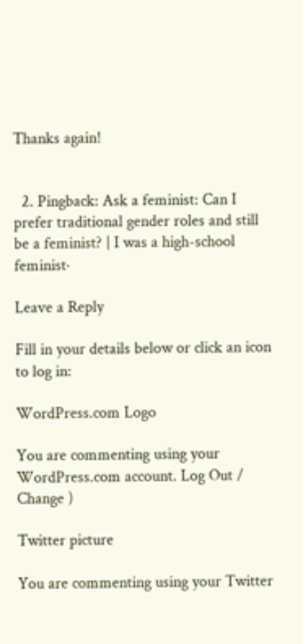Thanks again!


  2. Pingback: Ask a feminist: Can I prefer traditional gender roles and still be a feminist? | I was a high-school feminist·

Leave a Reply

Fill in your details below or click an icon to log in:

WordPress.com Logo

You are commenting using your WordPress.com account. Log Out /  Change )

Twitter picture

You are commenting using your Twitter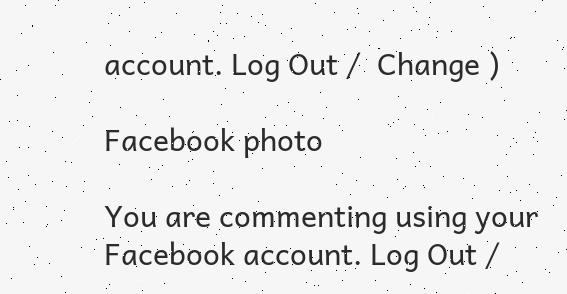account. Log Out /  Change )

Facebook photo

You are commenting using your Facebook account. Log Out /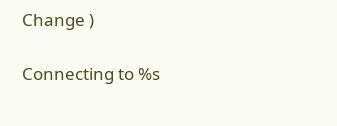Change )

Connecting to %s